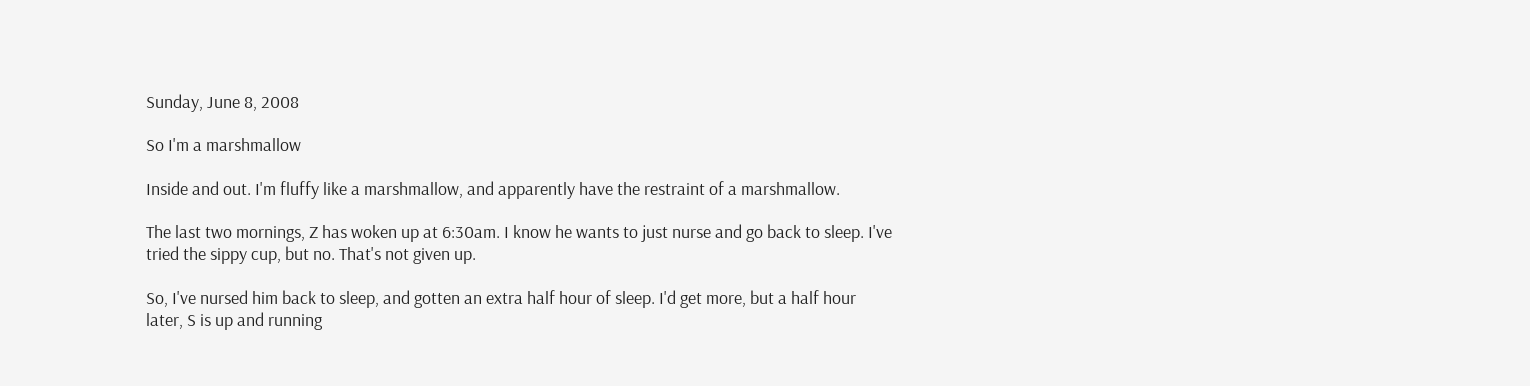Sunday, June 8, 2008

So I'm a marshmallow

Inside and out. I'm fluffy like a marshmallow, and apparently have the restraint of a marshmallow.

The last two mornings, Z has woken up at 6:30am. I know he wants to just nurse and go back to sleep. I've tried the sippy cup, but no. That's not given up.

So, I've nursed him back to sleep, and gotten an extra half hour of sleep. I'd get more, but a half hour later, S is up and running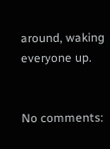around, waking everyone up.


No comments: